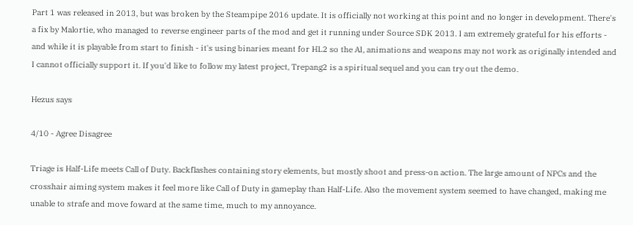Part 1 was released in 2013, but was broken by the Steampipe 2016 update. It is officially not working at this point and no longer in development. There's a fix by Malortie, who managed to reverse engineer parts of the mod and get it running under Source SDK 2013. I am extremely grateful for his efforts - and while it is playable from start to finish - it's using binaries meant for HL2 so the AI, animations and weapons may not work as originally intended and I cannot officially support it. If you'd like to follow my latest project, Trepang2 is a spiritual sequel and you can try out the demo.

Hezus says

4/10 - Agree Disagree

Triage is Half-Life meets Call of Duty. Backflashes containing story elements, but mostly shoot and press-on action. The large amount of NPCs and the crosshair aiming system makes it feel more like Call of Duty in gameplay than Half-Life. Also the movement system seemed to have changed, making me unable to strafe and move foward at the same time, much to my annoyance.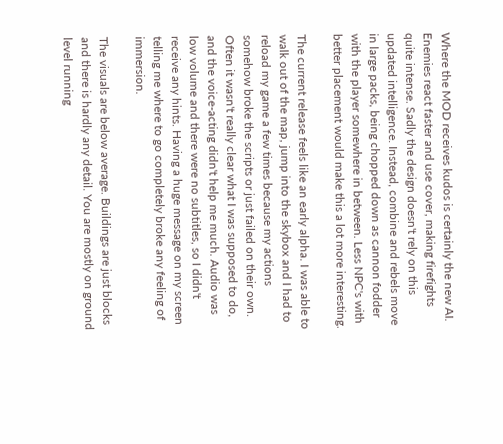Where the MOD receives kudos is certainly the new AI. Enemies react faster and use cover, making firefights quite intense. Sadly the design doesn't rely on this updated intelligence. Instead, combine and rebels move in large packs, being chopped down as cannon fodder with the player somewhere in between. Less NPC's with better placement would make this a lot more interesting.

The current release feels like an early alpha. I was able to walk out of the map, jump into the skybox and I had to reload my game a few times because my actions somehow broke the scripts or just failed on their own. Often it wasn't really clear what I was supposed to do, and the voice-acting didn't help me much. Audio was low volume and there were no subtitles, so I didn't receive any hints. Having a huge message on my screen telling me where to go completely broke any feeling of immersion.

The visuals are below average. Buildings are just blocks and there is hardly any detail. You are mostly on ground level running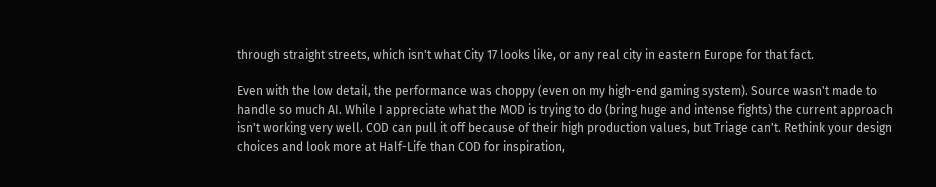through straight streets, which isn't what City 17 looks like, or any real city in eastern Europe for that fact.

Even with the low detail, the performance was choppy (even on my high-end gaming system). Source wasn't made to handle so much AI. While I appreciate what the MOD is trying to do (bring huge and intense fights) the current approach isn't working very well. COD can pull it off because of their high production values, but Triage can't. Rethink your design choices and look more at Half-Life than COD for inspiration,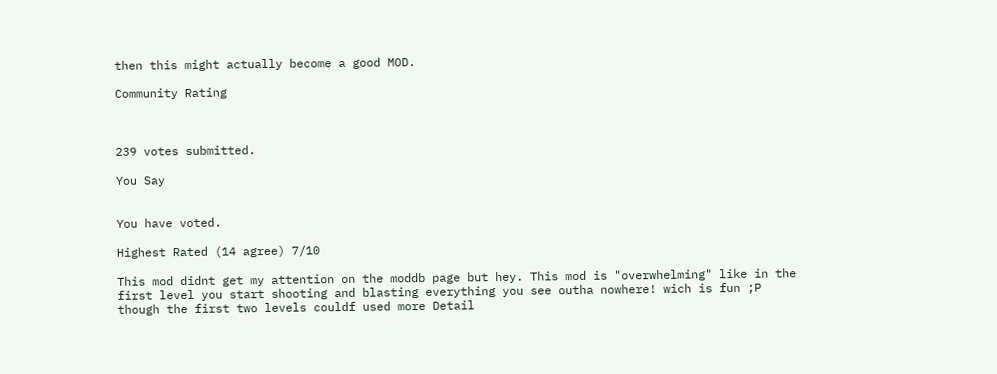then this might actually become a good MOD.

Community Rating



239 votes submitted.

You Say


You have voted.

Highest Rated (14 agree) 7/10

This mod didnt get my attention on the moddb page but hey. This mod is "overwhelming" like in the first level you start shooting and blasting everything you see outha nowhere! wich is fun ;P though the first two levels couldf used more Detail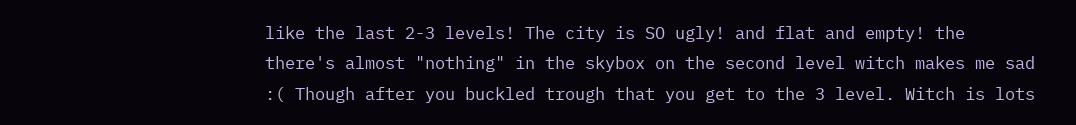like the last 2-3 levels! The city is SO ugly! and flat and empty! the there's almost "nothing" in the skybox on the second level witch makes me sad :( Though after you buckled trough that you get to the 3 level. Witch is lots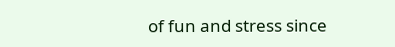of fun and stress since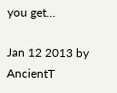you get…

Jan 12 2013 by AncientT